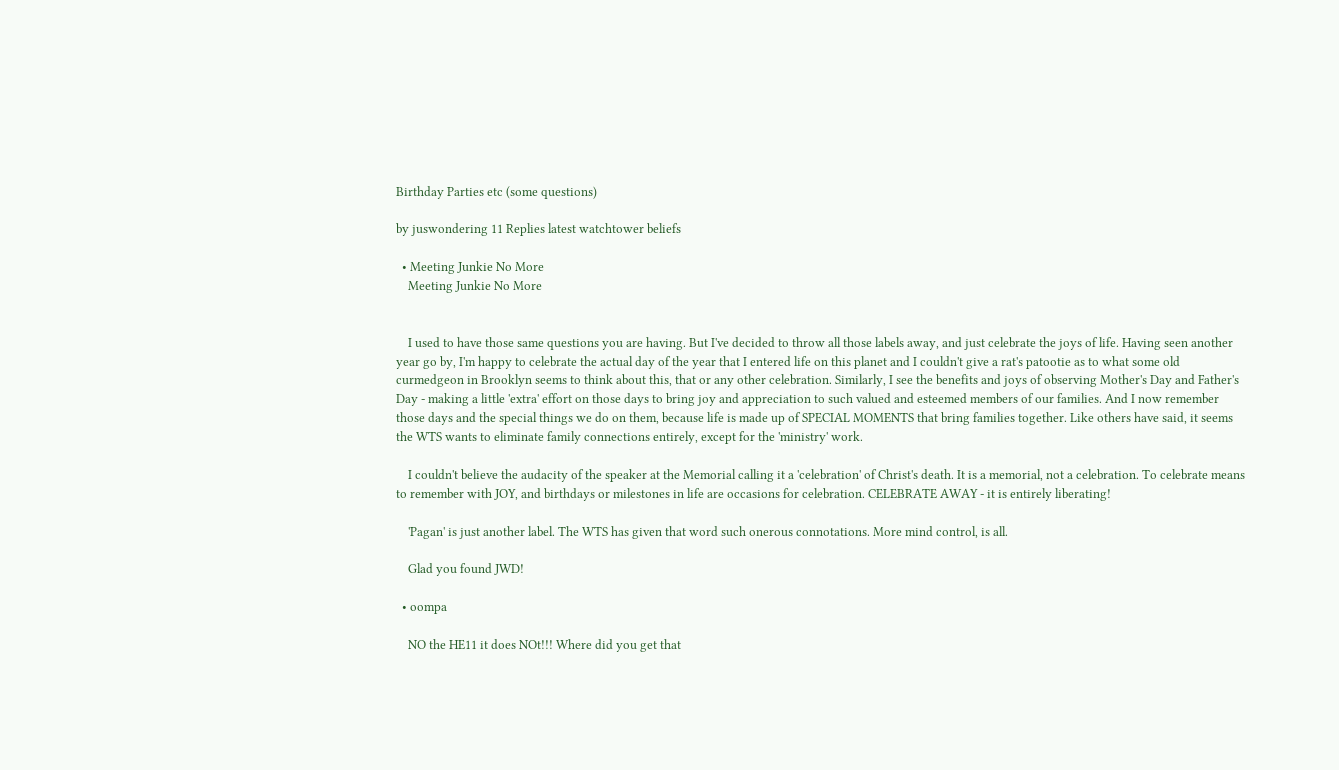Birthday Parties etc (some questions)

by juswondering 11 Replies latest watchtower beliefs

  • Meeting Junkie No More
    Meeting Junkie No More


    I used to have those same questions you are having. But I've decided to throw all those labels away, and just celebrate the joys of life. Having seen another year go by, I'm happy to celebrate the actual day of the year that I entered life on this planet and I couldn't give a rat's patootie as to what some old curmedgeon in Brooklyn seems to think about this, that or any other celebration. Similarly, I see the benefits and joys of observing Mother's Day and Father's Day - making a little 'extra' effort on those days to bring joy and appreciation to such valued and esteemed members of our families. And I now remember those days and the special things we do on them, because life is made up of SPECIAL MOMENTS that bring families together. Like others have said, it seems the WTS wants to eliminate family connections entirely, except for the 'ministry' work.

    I couldn't believe the audacity of the speaker at the Memorial calling it a 'celebration' of Christ's death. It is a memorial, not a celebration. To celebrate means to remember with JOY, and birthdays or milestones in life are occasions for celebration. CELEBRATE AWAY - it is entirely liberating!

    'Pagan' is just another label. The WTS has given that word such onerous connotations. More mind control, is all.

    Glad you found JWD!

  • oompa

    NO the HE11 it does NOt!!! Where did you get that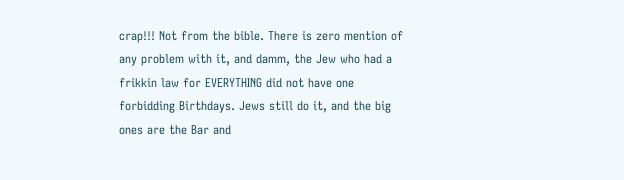crap!!! Not from the bible. There is zero mention of any problem with it, and damm, the Jew who had a frikkin law for EVERYTHING did not have one forbidding Birthdays. Jews still do it, and the big ones are the Bar and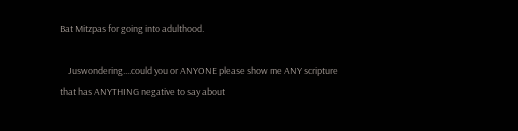Bat Mitzpas for going into adulthood.

    Juswondering....could you or ANYONE please show me ANY scripture that has ANYTHING negative to say about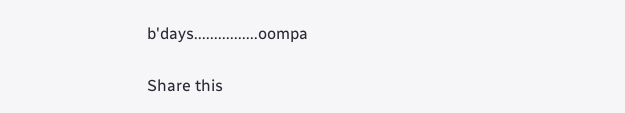b'days................oompa

Share this